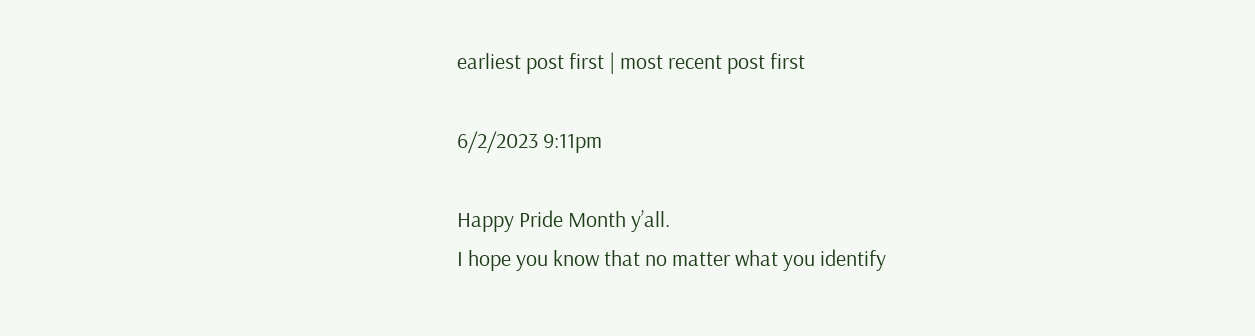earliest post first | most recent post first

6/2/2023 9:11pm

Happy Pride Month y’all.
I hope you know that no matter what you identify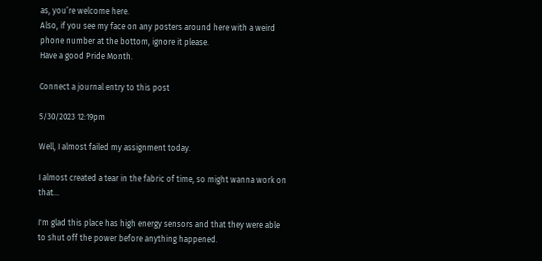as, you’re welcome here.
Also, if you see my face on any posters around here with a weird phone number at the bottom, ignore it please.
Have a good Pride Month.

Connect a journal entry to this post

5/30/2023 12:19pm

Well, I almost failed my assignment today.

I almost created a tear in the fabric of time, so might wanna work on that...

I'm glad this place has high energy sensors and that they were able to shut off the power before anything happened.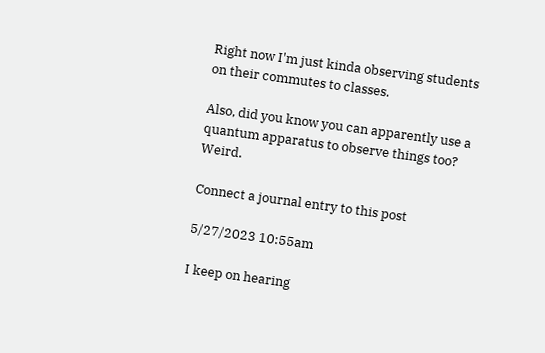Right now I'm just kinda observing students on their commutes to classes.

Also, did you know you can apparently use a quantum apparatus to observe things too? Weird.

Connect a journal entry to this post

5/27/2023 10:55am

I keep on hearing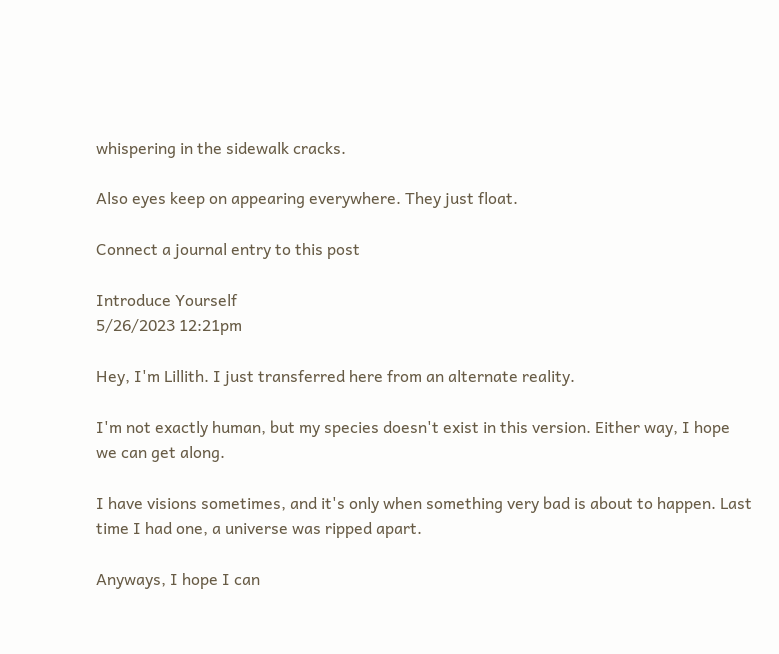whispering in the sidewalk cracks.

Also eyes keep on appearing everywhere. They just float.

Connect a journal entry to this post

Introduce Yourself
5/26/2023 12:21pm

Hey, I'm Lillith. I just transferred here from an alternate reality.

I'm not exactly human, but my species doesn't exist in this version. Either way, I hope we can get along.

I have visions sometimes, and it's only when something very bad is about to happen. Last time I had one, a universe was ripped apart.

Anyways, I hope I can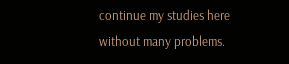continue my studies here without many problems.